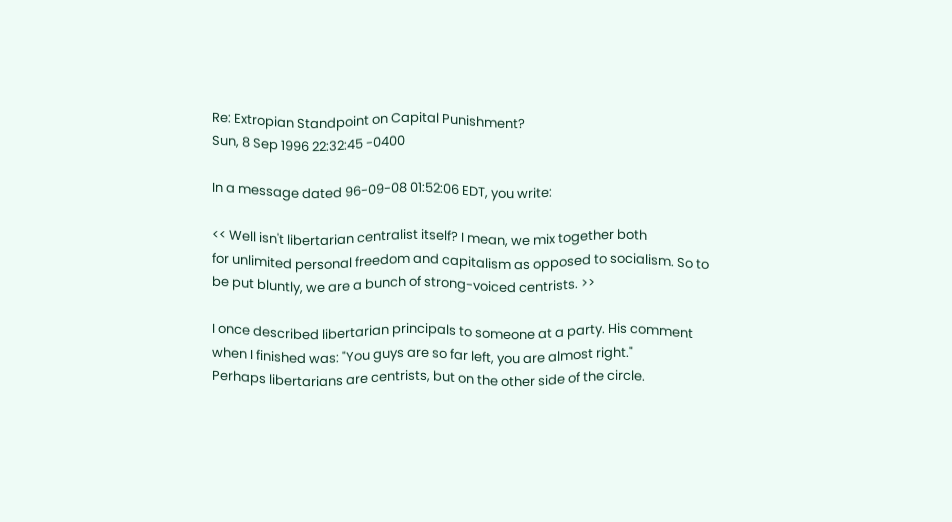Re: Extropian Standpoint on Capital Punishment?
Sun, 8 Sep 1996 22:32:45 -0400

In a message dated 96-09-08 01:52:06 EDT, you write:

<< Well isn't libertarian centralist itself? I mean, we mix together both
for unlimited personal freedom and capitalism as opposed to socialism. So to
be put bluntly, we are a bunch of strong-voiced centrists. >>

I once described libertarian principals to someone at a party. His comment
when I finished was: "You guys are so far left, you are almost right."
Perhaps libertarians are centrists, but on the other side of the circle.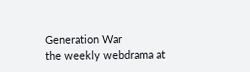Generation War
the weekly webdrama at